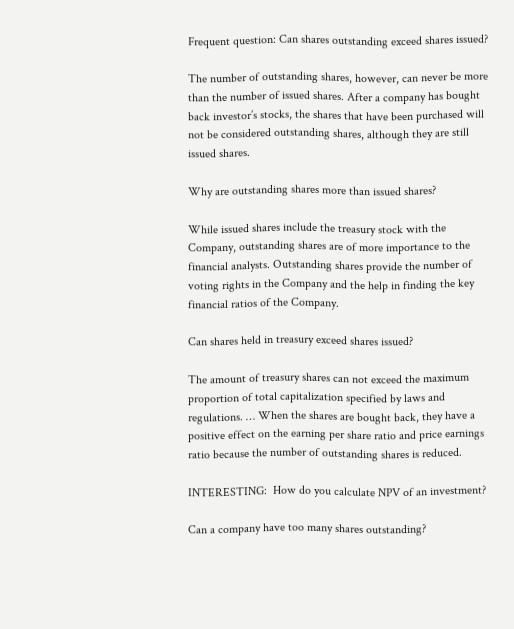Frequent question: Can shares outstanding exceed shares issued?

The number of outstanding shares, however, can never be more than the number of issued shares. After a company has bought back investor’s stocks, the shares that have been purchased will not be considered outstanding shares, although they are still issued shares.

Why are outstanding shares more than issued shares?

While issued shares include the treasury stock with the Company, outstanding shares are of more importance to the financial analysts. Outstanding shares provide the number of voting rights in the Company and the help in finding the key financial ratios of the Company.

Can shares held in treasury exceed shares issued?

The amount of treasury shares can not exceed the maximum proportion of total capitalization specified by laws and regulations. … When the shares are bought back, they have a positive effect on the earning per share ratio and price earnings ratio because the number of outstanding shares is reduced.

INTERESTING:  How do you calculate NPV of an investment?

Can a company have too many shares outstanding?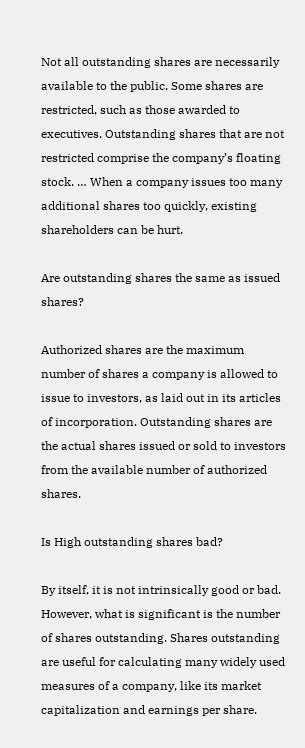Not all outstanding shares are necessarily available to the public. Some shares are restricted, such as those awarded to executives. Outstanding shares that are not restricted comprise the company’s floating stock. … When a company issues too many additional shares too quickly, existing shareholders can be hurt.

Are outstanding shares the same as issued shares?

Authorized shares are the maximum number of shares a company is allowed to issue to investors, as laid out in its articles of incorporation. Outstanding shares are the actual shares issued or sold to investors from the available number of authorized shares.

Is High outstanding shares bad?

By itself, it is not intrinsically good or bad. However, what is significant is the number of shares outstanding. Shares outstanding are useful for calculating many widely used measures of a company, like its market capitalization and earnings per share.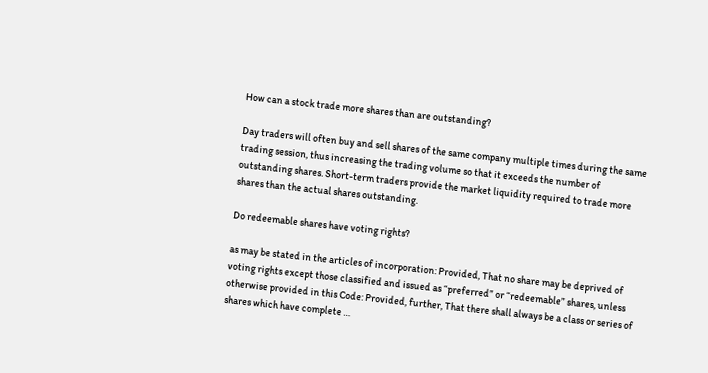How can a stock trade more shares than are outstanding?

Day traders will often buy and sell shares of the same company multiple times during the same trading session, thus increasing the trading volume so that it exceeds the number of outstanding shares. Short-term traders provide the market liquidity required to trade more shares than the actual shares outstanding.

Do redeemable shares have voting rights?

as may be stated in the articles of incorporation: Provided, That no share may be deprived of voting rights except those classified and issued as “preferred” or “redeemable” shares, unless otherwise provided in this Code: Provided, further, That there shall always be a class or series of shares which have complete …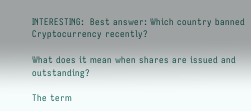INTERESTING:  Best answer: Which country banned Cryptocurrency recently?

What does it mean when shares are issued and outstanding?

The term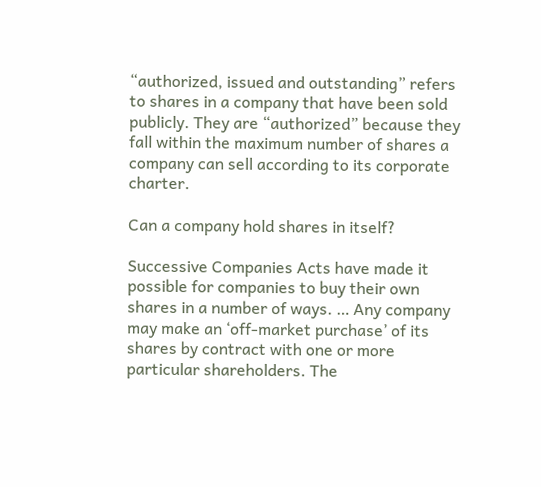“authorized, issued and outstanding” refers to shares in a company that have been sold publicly. They are “authorized” because they fall within the maximum number of shares a company can sell according to its corporate charter.

Can a company hold shares in itself?

Successive Companies Acts have made it possible for companies to buy their own shares in a number of ways. … Any company may make an ‘off-market purchase’ of its shares by contract with one or more particular shareholders. The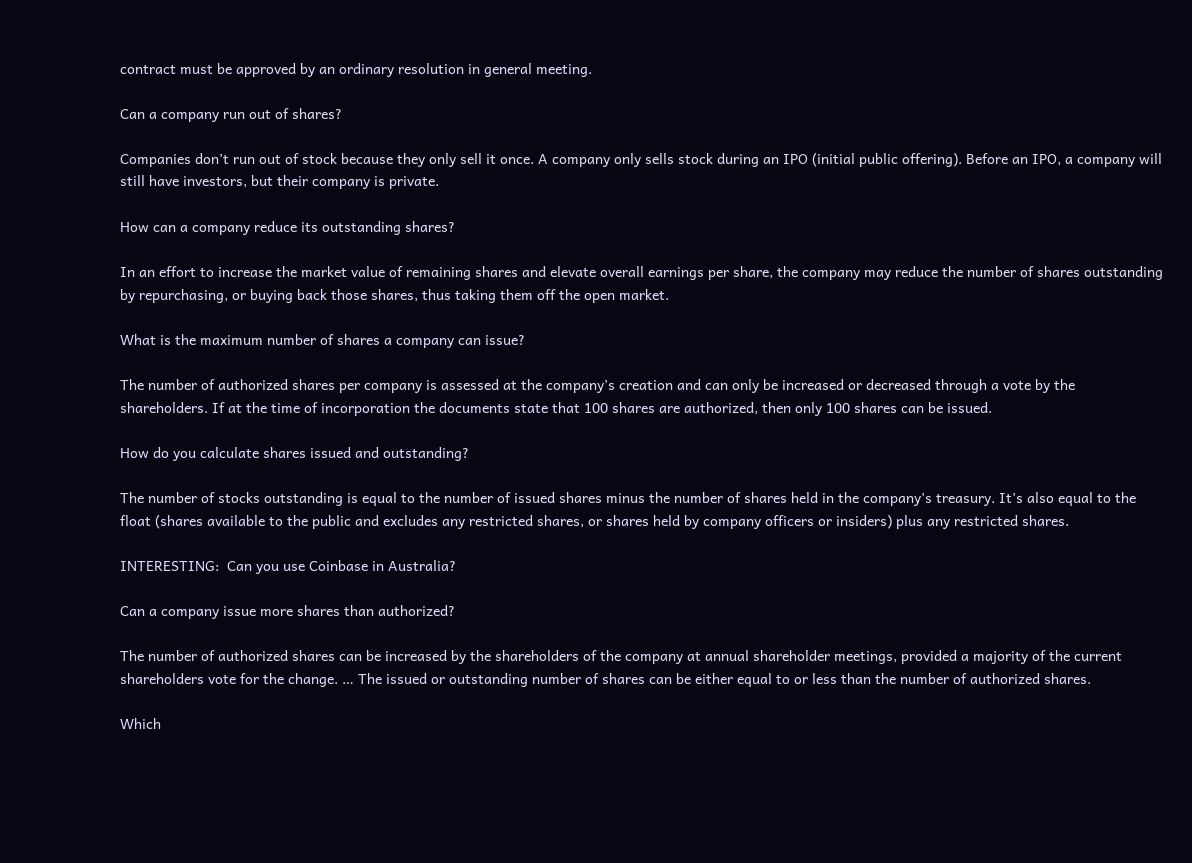contract must be approved by an ordinary resolution in general meeting.

Can a company run out of shares?

Companies don’t run out of stock because they only sell it once. A company only sells stock during an IPO (initial public offering). Before an IPO, a company will still have investors, but their company is private.

How can a company reduce its outstanding shares?

In an effort to increase the market value of remaining shares and elevate overall earnings per share, the company may reduce the number of shares outstanding by repurchasing, or buying back those shares, thus taking them off the open market.

What is the maximum number of shares a company can issue?

The number of authorized shares per company is assessed at the company’s creation and can only be increased or decreased through a vote by the shareholders. If at the time of incorporation the documents state that 100 shares are authorized, then only 100 shares can be issued.

How do you calculate shares issued and outstanding?

The number of stocks outstanding is equal to the number of issued shares minus the number of shares held in the company’s treasury. It’s also equal to the float (shares available to the public and excludes any restricted shares, or shares held by company officers or insiders) plus any restricted shares.

INTERESTING:  Can you use Coinbase in Australia?

Can a company issue more shares than authorized?

The number of authorized shares can be increased by the shareholders of the company at annual shareholder meetings, provided a majority of the current shareholders vote for the change. … The issued or outstanding number of shares can be either equal to or less than the number of authorized shares.

Which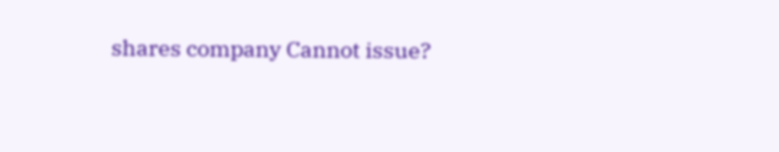shares company Cannot issue?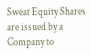Sweat Equity Shares are issued by a Company to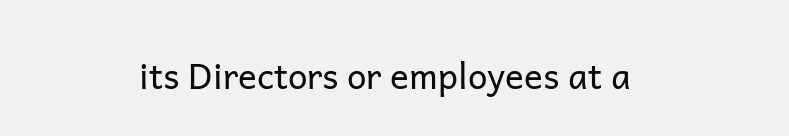its Directors or employees at a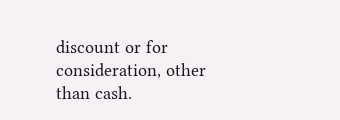discount or for consideration, other than cash.